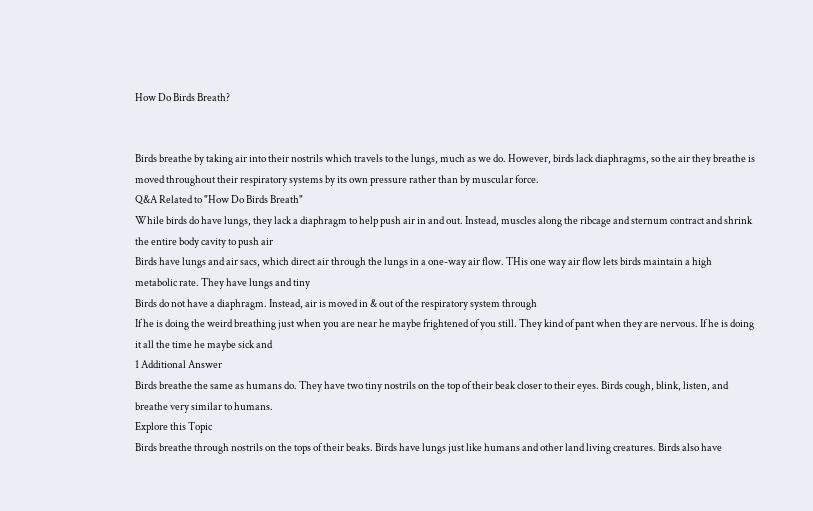How Do Birds Breath?


Birds breathe by taking air into their nostrils which travels to the lungs, much as we do. However, birds lack diaphragms, so the air they breathe is moved throughout their respiratory systems by its own pressure rather than by muscular force.
Q&A Related to "How Do Birds Breath"
While birds do have lungs, they lack a diaphragm to help push air in and out. Instead, muscles along the ribcage and sternum contract and shrink the entire body cavity to push air
Birds have lungs and air sacs, which direct air through the lungs in a one-way air flow. THis one way air flow lets birds maintain a high metabolic rate. They have lungs and tiny
Birds do not have a diaphragm. Instead, air is moved in & out of the respiratory system through
If he is doing the weird breathing just when you are near he maybe frightened of you still. They kind of pant when they are nervous. If he is doing it all the time he maybe sick and
1 Additional Answer
Birds breathe the same as humans do. They have two tiny nostrils on the top of their beak closer to their eyes. Birds cough, blink, listen, and breathe very similar to humans.
Explore this Topic
Birds breathe through nostrils on the tops of their beaks. Birds have lungs just like humans and other land living creatures. Birds also have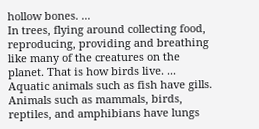hollow bones. ...
In trees, flying around collecting food, reproducing, providing and breathing like many of the creatures on the planet. That is how birds live. ...
Aquatic animals such as fish have gills. Animals such as mammals, birds, reptiles, and amphibians have lungs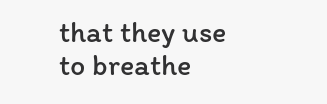that they use to breathe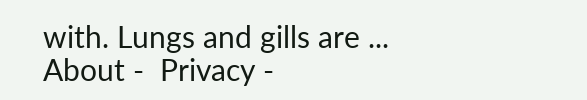with. Lungs and gills are ...
About -  Privacy -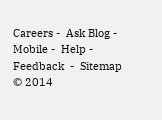Careers -  Ask Blog -  Mobile -  Help -  Feedback  -  Sitemap  © 2014